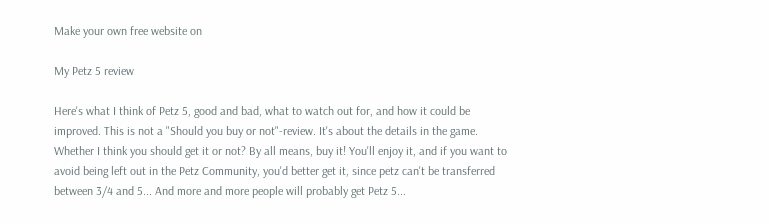Make your own free website on

My Petz 5 review

Here's what I think of Petz 5, good and bad, what to watch out for, and how it could be improved. This is not a "Should you buy or not"-review. It's about the details in the game. Whether I think you should get it or not? By all means, buy it! You'll enjoy it, and if you want to avoid being left out in the Petz Community, you'd better get it, since petz can't be transferred between 3/4 and 5... And more and more people will probably get Petz 5...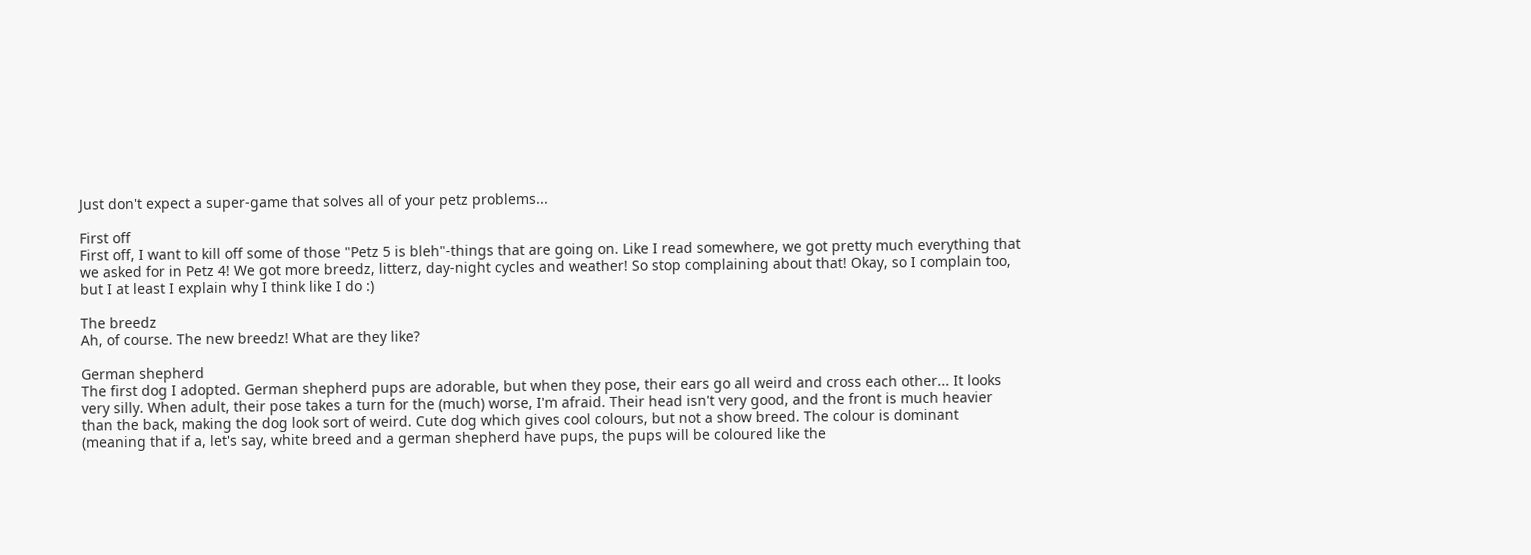Just don't expect a super-game that solves all of your petz problems...

First off
First off, I want to kill off some of those "Petz 5 is bleh"-things that are going on. Like I read somewhere, we got pretty much everything that we asked for in Petz 4! We got more breedz, litterz, day-night cycles and weather! So stop complaining about that! Okay, so I complain too, but I at least I explain why I think like I do :)

The breedz
Ah, of course. The new breedz! What are they like?

German shepherd
The first dog I adopted. German shepherd pups are adorable, but when they pose, their ears go all weird and cross each other... It looks very silly. When adult, their pose takes a turn for the (much) worse, I'm afraid. Their head isn't very good, and the front is much heavier than the back, making the dog look sort of weird. Cute dog which gives cool colours, but not a show breed. The colour is dominant (meaning that if a, let's say, white breed and a german shepherd have pups, the pups will be coloured like the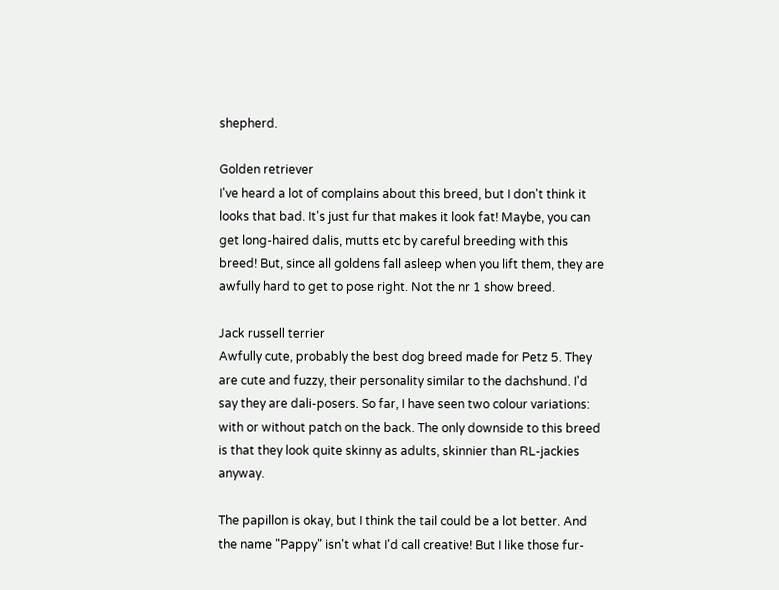shepherd.

Golden retriever
I've heard a lot of complains about this breed, but I don't think it looks that bad. It's just fur that makes it look fat! Maybe, you can get long-haired dalis, mutts etc by careful breeding with this breed! But, since all goldens fall asleep when you lift them, they are awfully hard to get to pose right. Not the nr 1 show breed.

Jack russell terrier
Awfully cute, probably the best dog breed made for Petz 5. They are cute and fuzzy, their personality similar to the dachshund. I'd say they are dali-posers. So far, I have seen two colour variations: with or without patch on the back. The only downside to this breed is that they look quite skinny as adults, skinnier than RL-jackies anyway.

The papillon is okay, but I think the tail could be a lot better. And the name "Pappy" isn't what I'd call creative! But I like those fur-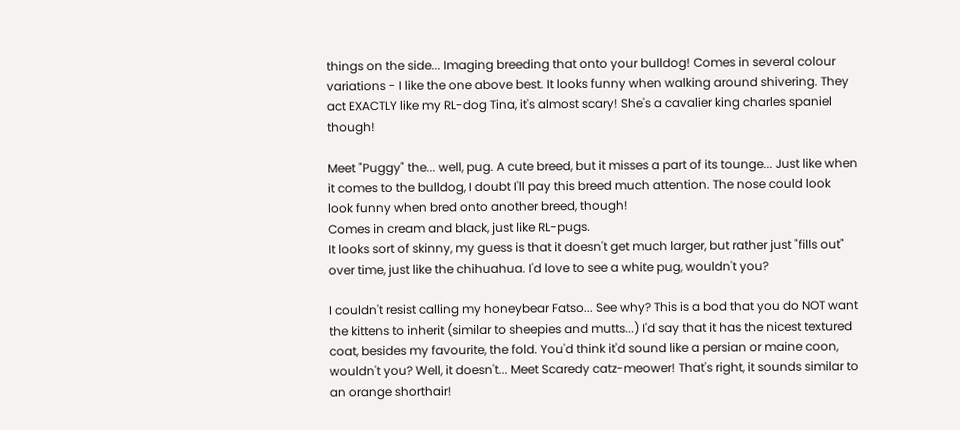things on the side... Imaging breeding that onto your bulldog! Comes in several colour variations - I like the one above best. It looks funny when walking around shivering. They act EXACTLY like my RL-dog Tina, it's almost scary! She's a cavalier king charles spaniel though!

Meet "Puggy" the... well, pug. A cute breed, but it misses a part of its tounge... Just like when it comes to the bulldog, I doubt I'll pay this breed much attention. The nose could look look funny when bred onto another breed, though!
Comes in cream and black, just like RL-pugs.
It looks sort of skinny, my guess is that it doesn't get much larger, but rather just "fills out" over time, just like the chihuahua. I'd love to see a white pug, wouldn't you?

I couldn't resist calling my honeybear Fatso... See why? This is a bod that you do NOT want the kittens to inherit (similar to sheepies and mutts...) I'd say that it has the nicest textured coat, besides my favourite, the fold. You'd think it'd sound like a persian or maine coon, wouldn't you? Well, it doesn't... Meet Scaredy catz-meower! That's right, it sounds similar to an orange shorthair!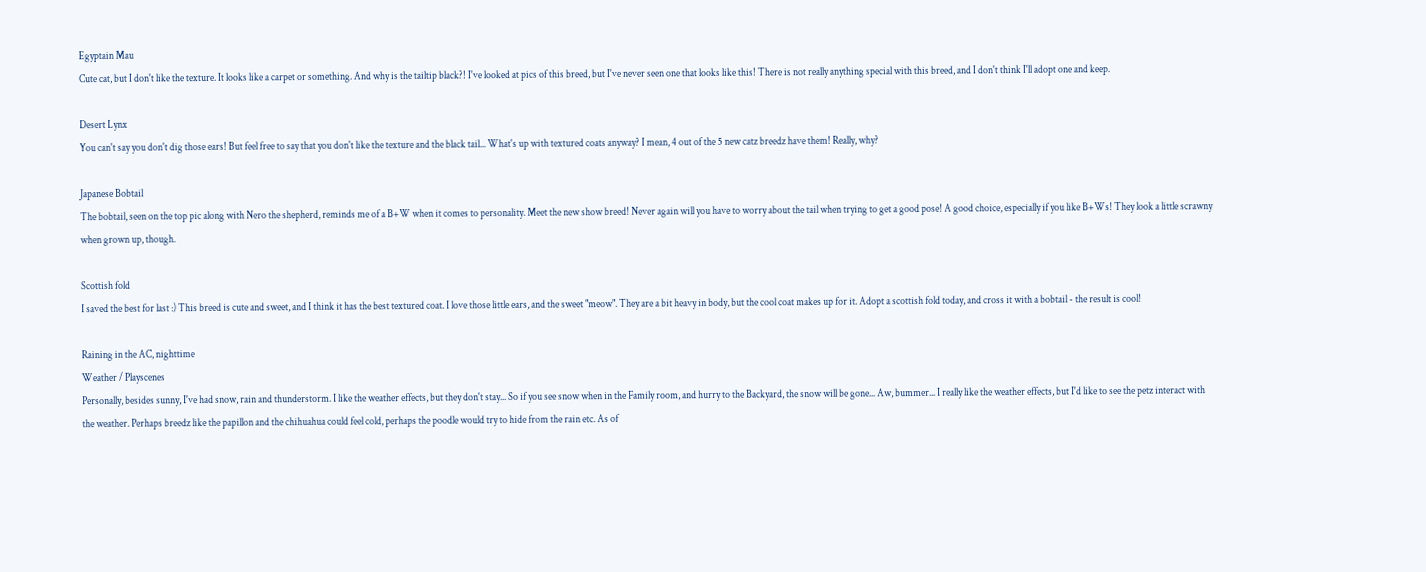Egyptain Mau
Cute cat, but I don't like the texture. It looks like a carpet or something. And why is the tailtip black?! I've looked at pics of this breed, but I've never seen one that looks like this! There is not really anything special with this breed, and I don't think I'll adopt one and keep.

Desert Lynx
You can't say you don't dig those ears! But feel free to say that you don't like the texture and the black tail... What's up with textured coats anyway? I mean, 4 out of the 5 new catz breedz have them! Really, why?

Japanese Bobtail
The bobtail, seen on the top pic along with Nero the shepherd, reminds me of a B+W when it comes to personality. Meet the new show breed! Never again will you have to worry about the tail when trying to get a good pose! A good choice, especially if you like B+Ws! They look a little scrawny when grown up, though.

Scottish fold
I saved the best for last :) This breed is cute and sweet, and I think it has the best textured coat. I love those little ears, and the sweet "meow". They are a bit heavy in body, but the cool coat makes up for it. Adopt a scottish fold today, and cross it with a bobtail - the result is cool!

Raining in the AC, nighttime
Weather / Playscenes
Personally, besides sunny, I've had snow, rain and thunderstorm. I like the weather effects, but they don't stay... So if you see snow when in the Family room, and hurry to the Backyard, the snow will be gone... Aw, bummer... I really like the weather effects, but I'd like to see the petz interact with the weather. Perhaps breedz like the papillon and the chihuahua could feel cold, perhaps the poodle would try to hide from the rain etc. As of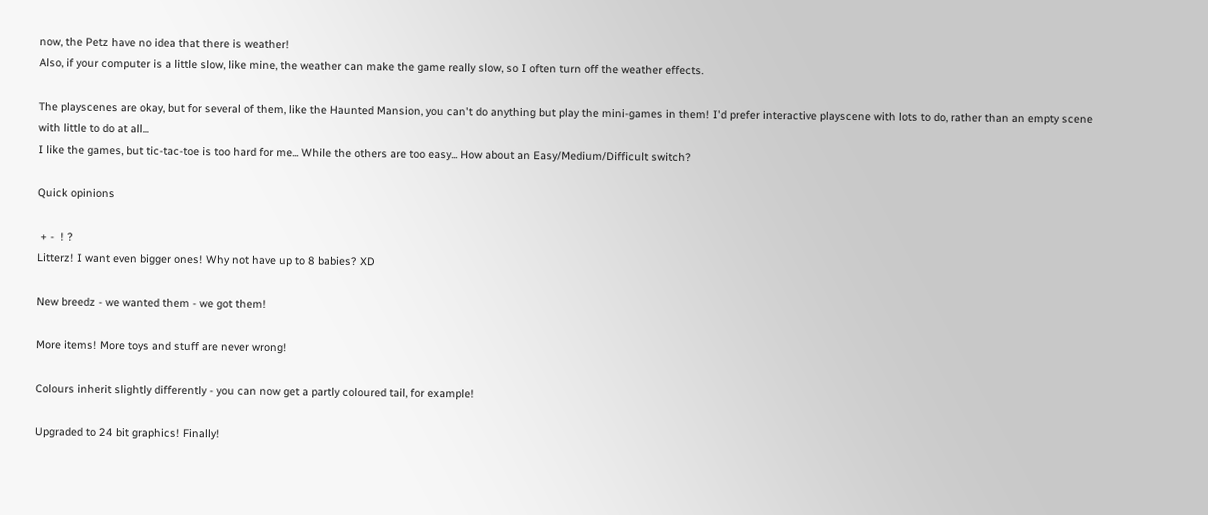now, the Petz have no idea that there is weather!
Also, if your computer is a little slow, like mine, the weather can make the game really slow, so I often turn off the weather effects.

The playscenes are okay, but for several of them, like the Haunted Mansion, you can't do anything but play the mini-games in them! I'd prefer interactive playscene with lots to do, rather than an empty scene with little to do at all...
I like the games, but tic-tac-toe is too hard for me... While the others are too easy... How about an Easy/Medium/Difficult switch?

Quick opinions

 + -  ! ?
Litterz! I want even bigger ones! Why not have up to 8 babies? XD

New breedz - we wanted them - we got them!

More items! More toys and stuff are never wrong!

Colours inherit slightly differently - you can now get a partly coloured tail, for example!

Upgraded to 24 bit graphics! Finally!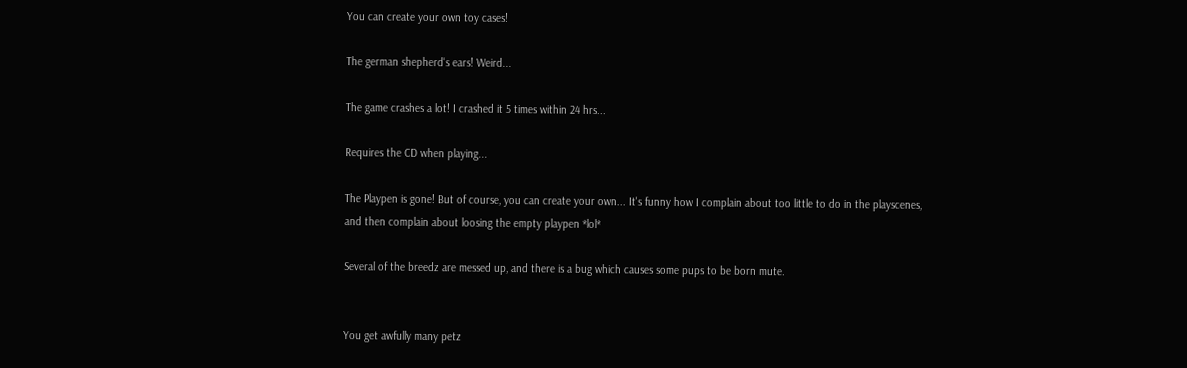You can create your own toy cases!

The german shepherd's ears! Weird...

The game crashes a lot! I crashed it 5 times within 24 hrs...

Requires the CD when playing...

The Playpen is gone! But of course, you can create your own... It's funny how I complain about too little to do in the playscenes, and then complain about loosing the empty playpen *lol*

Several of the breedz are messed up, and there is a bug which causes some pups to be born mute.


You get awfully many petz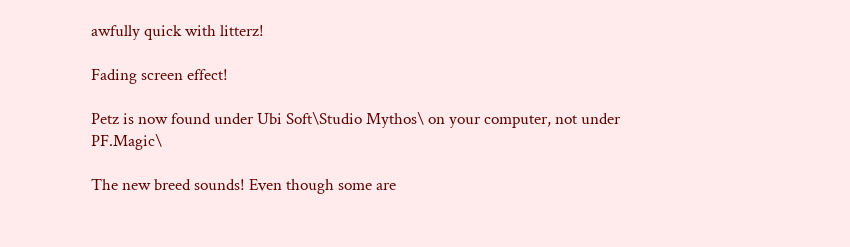awfully quick with litterz!

Fading screen effect!

Petz is now found under Ubi Soft\Studio Mythos\ on your computer, not under PF.Magic\

The new breed sounds! Even though some are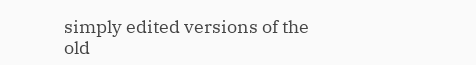simply edited versions of the old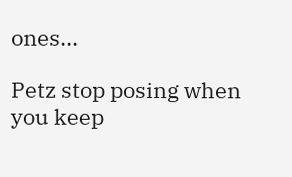ones...

Petz stop posing when you keep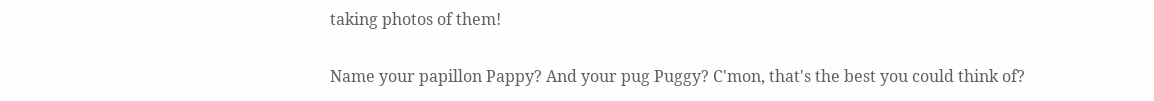taking photos of them!

Name your papillon Pappy? And your pug Puggy? C'mon, that's the best you could think of?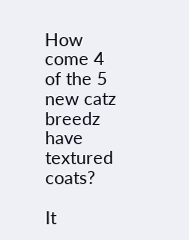How come 4 of the 5 new catz breedz have textured coats?

It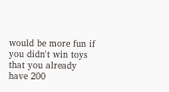would be more fun if you didn't win toys that you already have 200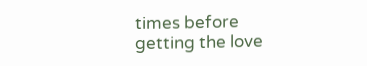times before getting the love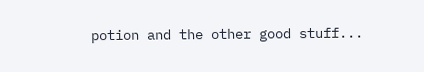potion and the other good stuff...